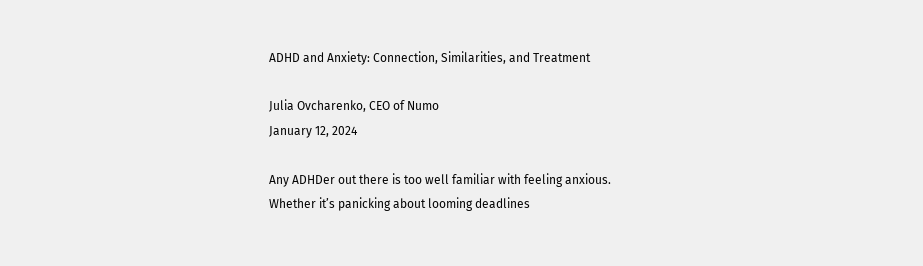ADHD and Anxiety: Connection, Similarities, and Treatment

Julia Ovcharenko, CEO of Numo
January 12, 2024

Any ADHDer out there is too well familiar with feeling anxious. Whether it’s panicking about looming deadlines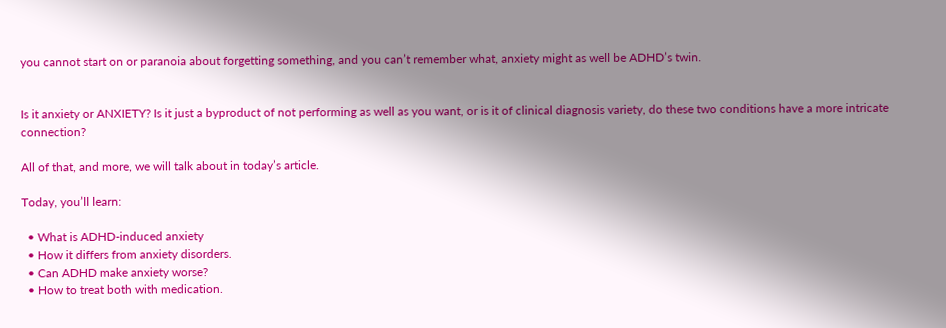you cannot start on or paranoia about forgetting something, and you can’t remember what, anxiety might as well be ADHD’s twin.


Is it anxiety or ANXIETY? Is it just a byproduct of not performing as well as you want, or is it of clinical diagnosis variety, do these two conditions have a more intricate connection?

All of that, and more, we will talk about in today’s article.

Today, you’ll learn:

  • What is ADHD-induced anxiety
  • How it differs from anxiety disorders.
  • Can ADHD make anxiety worse?
  • How to treat both with medication.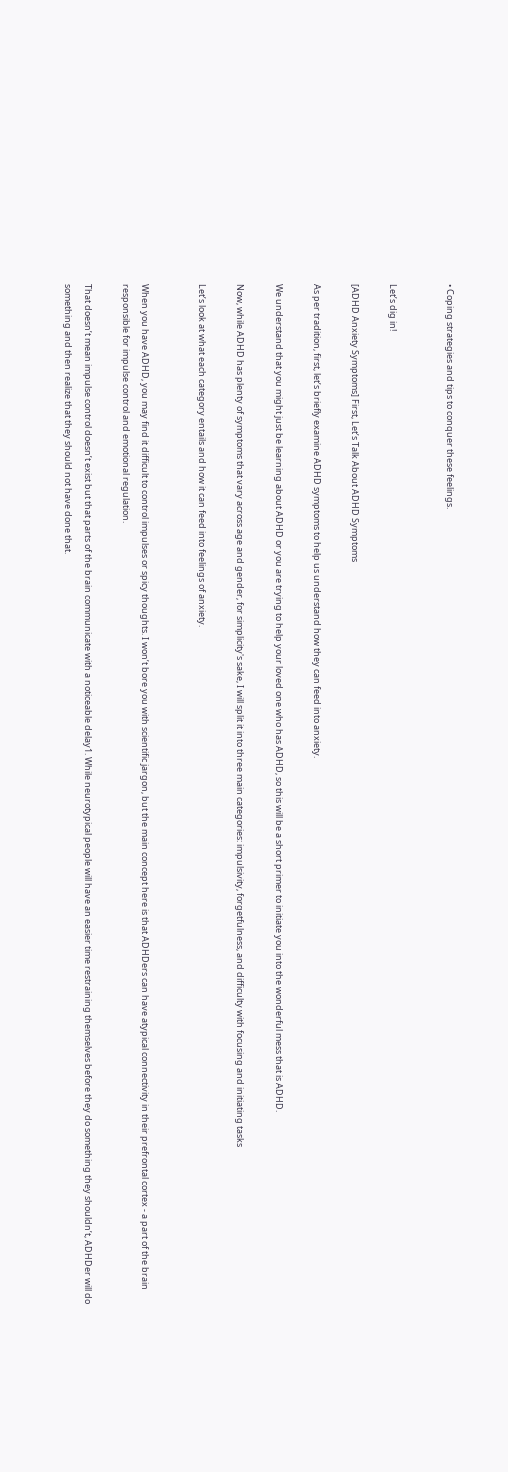• Coping strategies and tips to conquer these feelings.


Let’s dig in!

[ADHD Anxiety Symptoms] First, Let’s Talk About ADHD Symptoms

As per tradition, first, let’s briefly examine ADHD symptoms to help us understand how they can feed into anxiety.

We understand that you might just be learning about ADHD or you are trying to help your loved one who has ADHD, so this will be a short primer to initiate you into the wonderful mess that is ADHD.

Now, while ADHD has plenty of symptoms that vary across age and gender, for simplicity's sake, I will split it into three main categories: impulsivity, forgetfulness, and difficulty with focusing and initiating tasks

Let’s look at what each category entails and how it can feed into feelings of anxiety.


When you have ADHD, you may find it difficult to control impulses or spicy thoughts. I won’t bore you with scientific jargon, but the main concept here is that ADHDers can have atypical connectivity in their prefrontal cortex - a part of the brain responsible for impulse control and emotional regulation.

That doesn’t mean impulse control doesn’t exist but that parts of the brain communicate with a noticeable delay1. While neurotypical people will have an easier time restraining themselves before they do something they shouldn’t, ADHDer will do something and then realize that they should not have done that.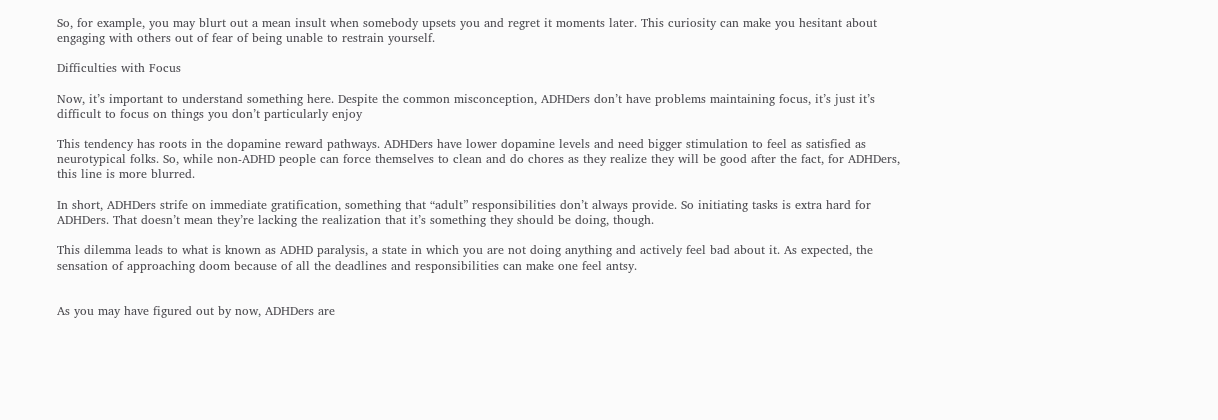So, for example, you may blurt out a mean insult when somebody upsets you and regret it moments later. This curiosity can make you hesitant about engaging with others out of fear of being unable to restrain yourself.

Difficulties with Focus

Now, it’s important to understand something here. Despite the common misconception, ADHDers don’t have problems maintaining focus, it’s just it’s difficult to focus on things you don’t particularly enjoy

This tendency has roots in the dopamine reward pathways. ADHDers have lower dopamine levels and need bigger stimulation to feel as satisfied as neurotypical folks. So, while non-ADHD people can force themselves to clean and do chores as they realize they will be good after the fact, for ADHDers, this line is more blurred.

In short, ADHDers strife on immediate gratification, something that “adult” responsibilities don’t always provide. So initiating tasks is extra hard for ADHDers. That doesn’t mean they’re lacking the realization that it’s something they should be doing, though.

This dilemma leads to what is known as ADHD paralysis, a state in which you are not doing anything and actively feel bad about it. As expected, the sensation of approaching doom because of all the deadlines and responsibilities can make one feel antsy.


As you may have figured out by now, ADHDers are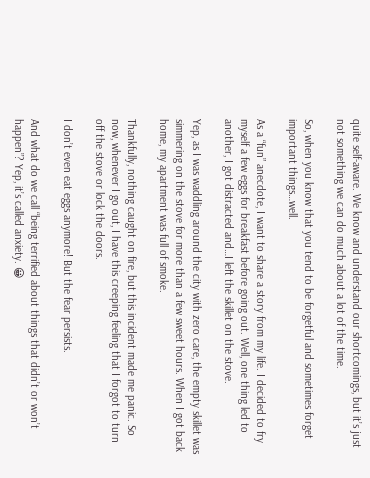quite self-aware. We know and understand our shortcomings, but it’s just not something we can do much about a lot of the time.

So, when you know that you tend to be forgetful and sometimes forget important things…well.

As a “fun” anecdote, I want to share a story from my life. I decided to fry myself a few eggs for breakfast before going out. Well, one thing led to another, I got distracted and…I left the skillet on the stove.

Yep, as I was waddling around the city with zero care, the empty skillet was simmering on the stove for more than a few sweet hours. When I got back home, my apartment was full of smoke.

Thankfully, nothing caught on fire, but this incident made me panic. So now, whenever I go out, I have this creeping feeling that I forgot to turn off the stove or lock the doors.

I don’t even eat eggs anymore! But the fear persists.

And what do we call “being terrified about things that didn’t or won’t happen”? Yep, it’s called anxiety. 😀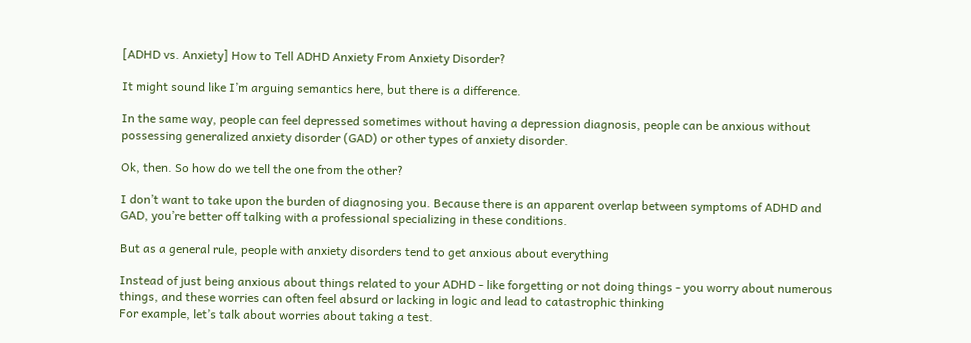[ADHD vs. Anxiety] How to Tell ADHD Anxiety From Anxiety Disorder?

It might sound like I’m arguing semantics here, but there is a difference.

In the same way, people can feel depressed sometimes without having a depression diagnosis, people can be anxious without possessing generalized anxiety disorder (GAD) or other types of anxiety disorder.

Ok, then. So how do we tell the one from the other?

I don’t want to take upon the burden of diagnosing you. Because there is an apparent overlap between symptoms of ADHD and GAD, you’re better off talking with a professional specializing in these conditions.

But as a general rule, people with anxiety disorders tend to get anxious about everything

Instead of just being anxious about things related to your ADHD - like forgetting or not doing things - you worry about numerous things, and these worries can often feel absurd or lacking in logic and lead to catastrophic thinking
For example, let’s talk about worries about taking a test.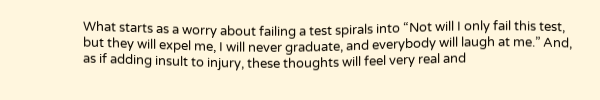What starts as a worry about failing a test spirals into “Not will I only fail this test, but they will expel me, I will never graduate, and everybody will laugh at me.” And, as if adding insult to injury, these thoughts will feel very real and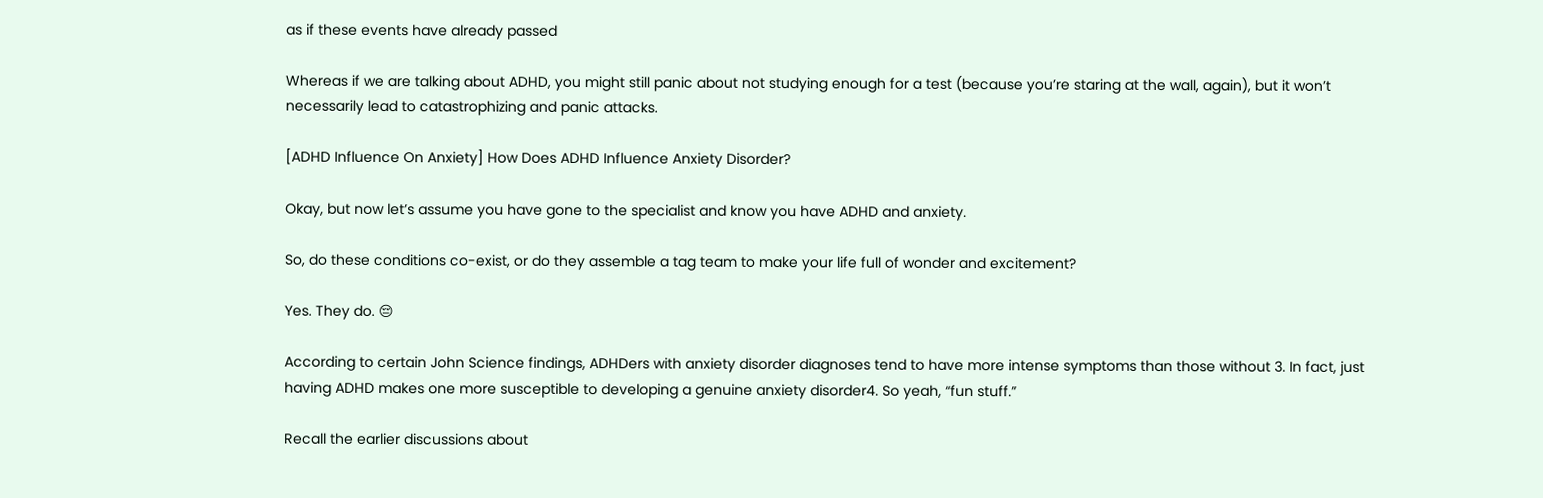as if these events have already passed

Whereas if we are talking about ADHD, you might still panic about not studying enough for a test (because you’re staring at the wall, again), but it won’t necessarily lead to catastrophizing and panic attacks.

[ADHD Influence On Anxiety] How Does ADHD Influence Anxiety Disorder?

Okay, but now let’s assume you have gone to the specialist and know you have ADHD and anxiety.

So, do these conditions co-exist, or do they assemble a tag team to make your life full of wonder and excitement?

Yes. They do. 😔

According to certain John Science findings, ADHDers with anxiety disorder diagnoses tend to have more intense symptoms than those without 3. In fact, just having ADHD makes one more susceptible to developing a genuine anxiety disorder4. So yeah, “fun stuff.”

Recall the earlier discussions about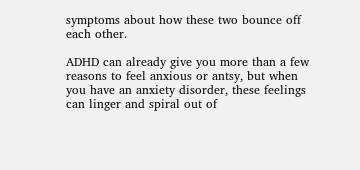symptoms about how these two bounce off each other.

ADHD can already give you more than a few reasons to feel anxious or antsy, but when you have an anxiety disorder, these feelings can linger and spiral out of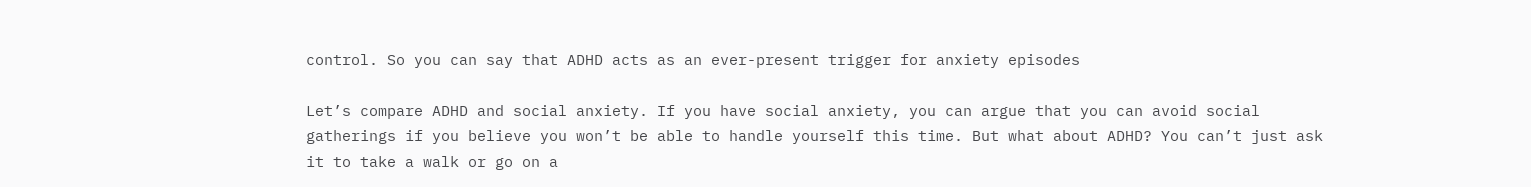control. So you can say that ADHD acts as an ever-present trigger for anxiety episodes

Let’s compare ADHD and social anxiety. If you have social anxiety, you can argue that you can avoid social gatherings if you believe you won’t be able to handle yourself this time. But what about ADHD? You can’t just ask it to take a walk or go on a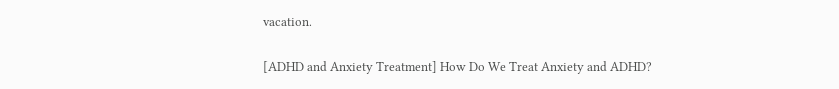vacation.

[ADHD and Anxiety Treatment] How Do We Treat Anxiety and ADHD?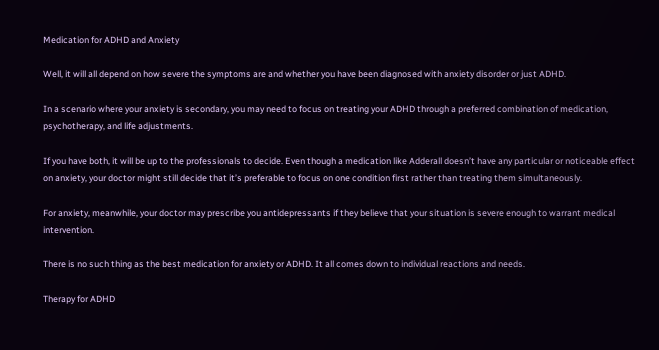Medication for ADHD and Anxiety

Well, it will all depend on how severe the symptoms are and whether you have been diagnosed with anxiety disorder or just ADHD.

In a scenario where your anxiety is secondary, you may need to focus on treating your ADHD through a preferred combination of medication, psychotherapy, and life adjustments.

If you have both, it will be up to the professionals to decide. Even though a medication like Adderall doesn’t have any particular or noticeable effect on anxiety, your doctor might still decide that it’s preferable to focus on one condition first rather than treating them simultaneously.

For anxiety, meanwhile, your doctor may prescribe you antidepressants if they believe that your situation is severe enough to warrant medical intervention.

There is no such thing as the best medication for anxiety or ADHD. It all comes down to individual reactions and needs.

Therapy for ADHD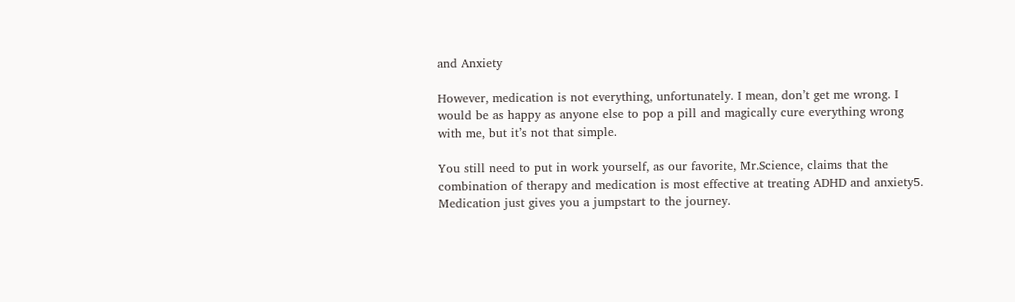and Anxiety

However, medication is not everything, unfortunately. I mean, don’t get me wrong. I would be as happy as anyone else to pop a pill and magically cure everything wrong with me, but it’s not that simple.

You still need to put in work yourself, as our favorite, Mr.Science, claims that the combination of therapy and medication is most effective at treating ADHD and anxiety5. Medication just gives you a jumpstart to the journey.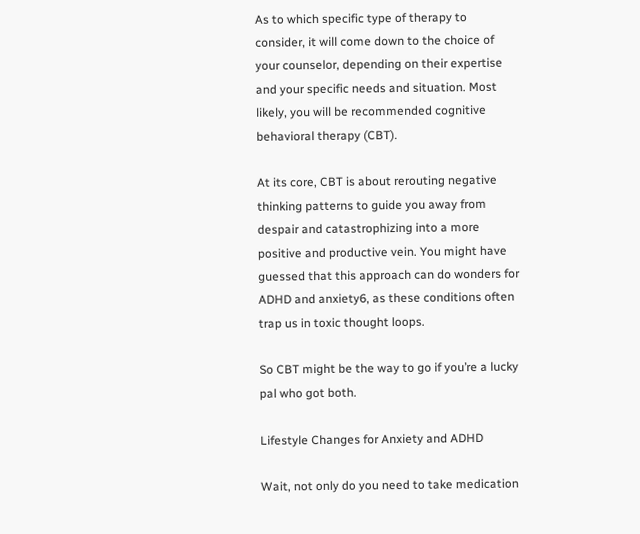As to which specific type of therapy to consider, it will come down to the choice of your counselor, depending on their expertise and your specific needs and situation. Most likely, you will be recommended cognitive behavioral therapy (CBT).

At its core, CBT is about rerouting negative thinking patterns to guide you away from despair and catastrophizing into a more positive and productive vein. You might have guessed that this approach can do wonders for ADHD and anxiety6, as these conditions often trap us in toxic thought loops.

So CBT might be the way to go if you’re a lucky pal who got both.

Lifestyle Changes for Anxiety and ADHD

Wait, not only do you need to take medication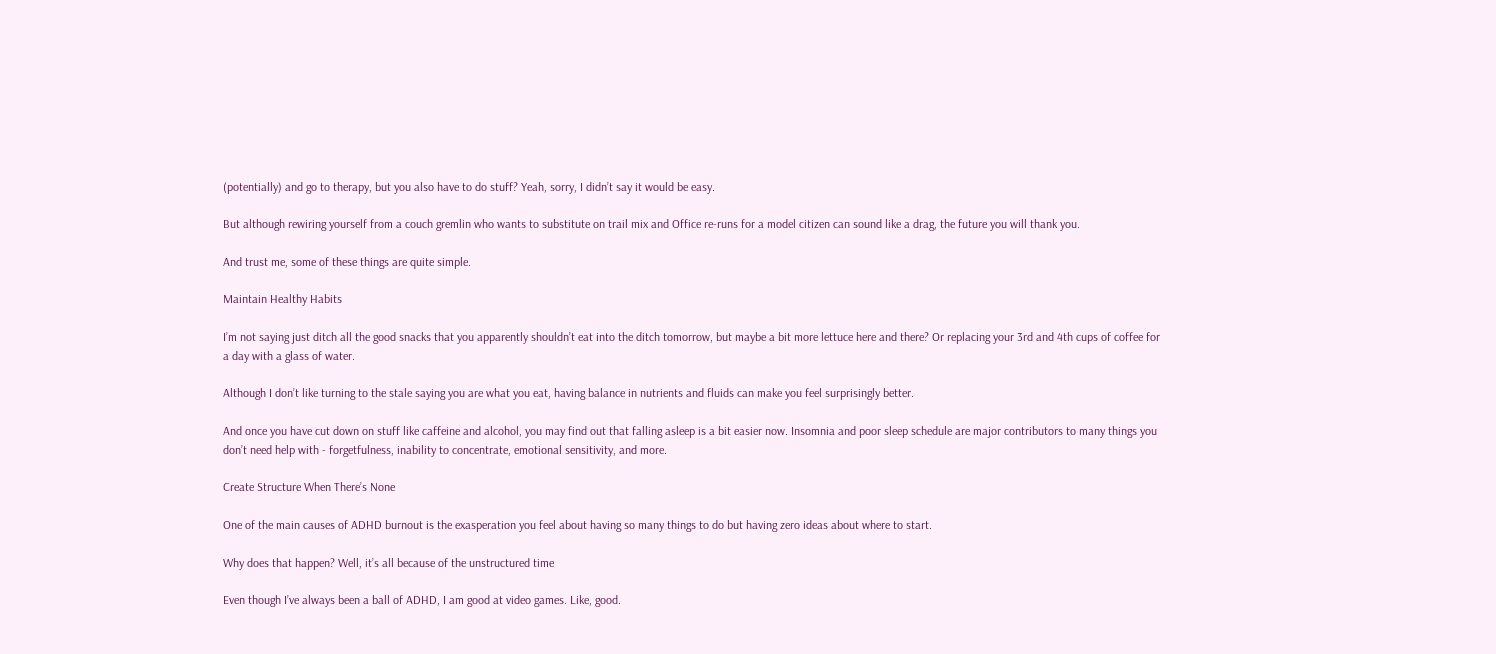(potentially) and go to therapy, but you also have to do stuff? Yeah, sorry, I didn’t say it would be easy.

But although rewiring yourself from a couch gremlin who wants to substitute on trail mix and Office re-runs for a model citizen can sound like a drag, the future you will thank you.

And trust me, some of these things are quite simple.

Maintain Healthy Habits

I’m not saying just ditch all the good snacks that you apparently shouldn’t eat into the ditch tomorrow, but maybe a bit more lettuce here and there? Or replacing your 3rd and 4th cups of coffee for a day with a glass of water.

Although I don’t like turning to the stale saying you are what you eat, having balance in nutrients and fluids can make you feel surprisingly better.

And once you have cut down on stuff like caffeine and alcohol, you may find out that falling asleep is a bit easier now. Insomnia and poor sleep schedule are major contributors to many things you don’t need help with - forgetfulness, inability to concentrate, emotional sensitivity, and more.

Create Structure When There’s None

One of the main causes of ADHD burnout is the exasperation you feel about having so many things to do but having zero ideas about where to start.

Why does that happen? Well, it’s all because of the unstructured time

Even though I’ve always been a ball of ADHD, I am good at video games. Like, good.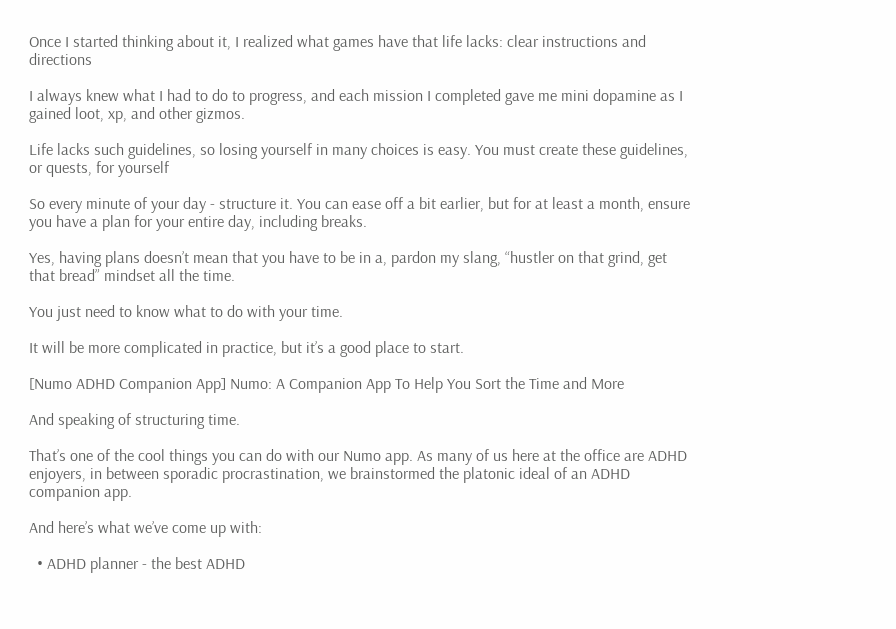Once I started thinking about it, I realized what games have that life lacks: clear instructions and directions

I always knew what I had to do to progress, and each mission I completed gave me mini dopamine as I gained loot, xp, and other gizmos.

Life lacks such guidelines, so losing yourself in many choices is easy. You must create these guidelines, or quests, for yourself

So every minute of your day - structure it. You can ease off a bit earlier, but for at least a month, ensure you have a plan for your entire day, including breaks.

Yes, having plans doesn’t mean that you have to be in a, pardon my slang, “hustler on that grind, get that bread” mindset all the time.

You just need to know what to do with your time.

It will be more complicated in practice, but it’s a good place to start.

[Numo ADHD Companion App] Numo: A Companion App To Help You Sort the Time and More

And speaking of structuring time.

That’s one of the cool things you can do with our Numo app. As many of us here at the office are ADHD enjoyers, in between sporadic procrastination, we brainstormed the platonic ideal of an ADHD companion app.

And here’s what we’ve come up with:

  • ADHD planner - the best ADHD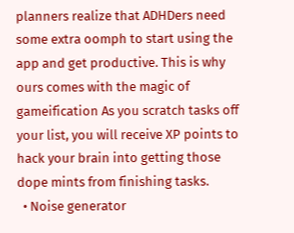planners realize that ADHDers need some extra oomph to start using the app and get productive. This is why ours comes with the magic of gameification As you scratch tasks off your list, you will receive XP points to hack your brain into getting those dope mints from finishing tasks.
  • Noise generator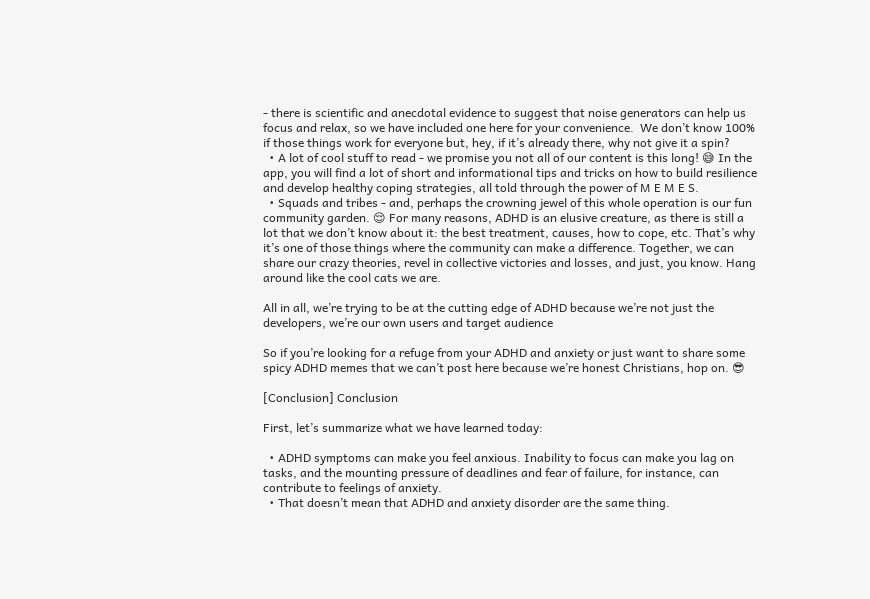- there is scientific and anecdotal evidence to suggest that noise generators can help us focus and relax, so we have included one here for your convenience.  We don’t know 100% if those things work for everyone but, hey, if it’s already there, why not give it a spin?
  • A lot of cool stuff to read - we promise you not all of our content is this long! 😅 In the app, you will find a lot of short and informational tips and tricks on how to build resilience and develop healthy coping strategies, all told through the power of M E M E S.
  • Squads and tribes - and, perhaps the crowning jewel of this whole operation is our fun community garden. 😌 For many reasons, ADHD is an elusive creature, as there is still a lot that we don’t know about it: the best treatment, causes, how to cope, etc. That’s why it’s one of those things where the community can make a difference. Together, we can share our crazy theories, revel in collective victories and losses, and just, you know. Hang around like the cool cats we are.

All in all, we’re trying to be at the cutting edge of ADHD because we’re not just the developers, we’re our own users and target audience

So if you’re looking for a refuge from your ADHD and anxiety or just want to share some spicy ADHD memes that we can’t post here because we’re honest Christians, hop on. 😎

[Conclusion] Conclusion

First, let’s summarize what we have learned today:

  • ADHD symptoms can make you feel anxious. Inability to focus can make you lag on tasks, and the mounting pressure of deadlines and fear of failure, for instance, can contribute to feelings of anxiety.
  • That doesn’t mean that ADHD and anxiety disorder are the same thing.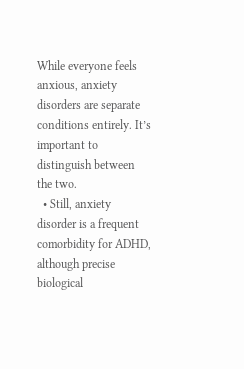While everyone feels anxious, anxiety disorders are separate conditions entirely. It’s important to distinguish between the two.
  • Still, anxiety disorder is a frequent comorbidity for ADHD, although precise biological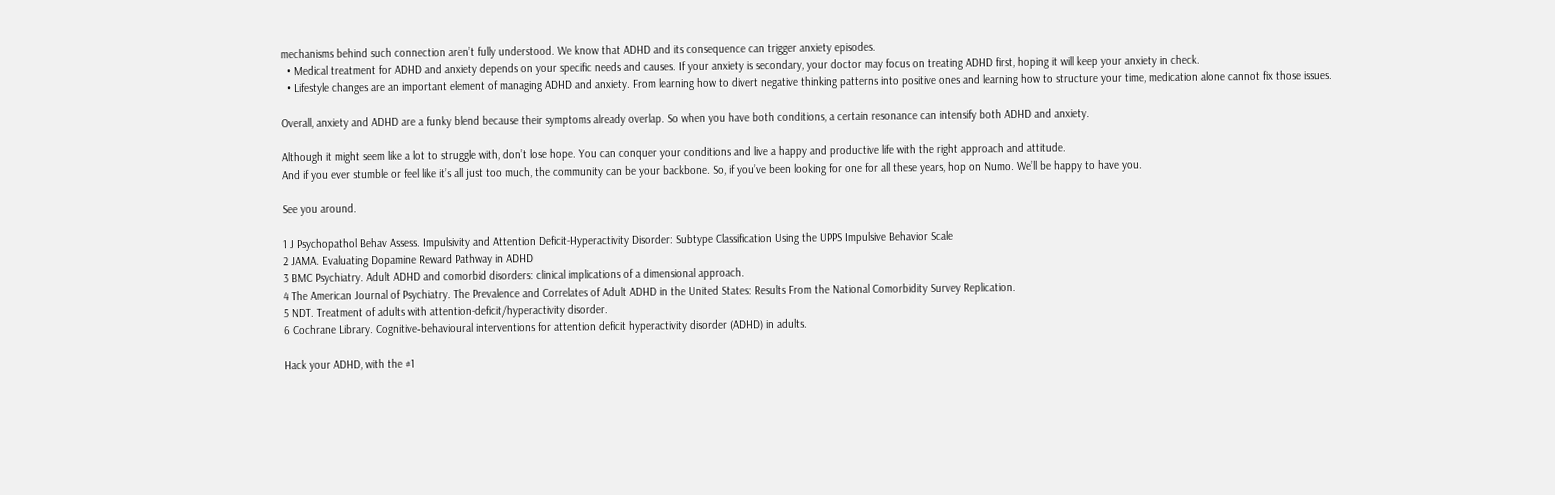mechanisms behind such connection aren’t fully understood. We know that ADHD and its consequence can trigger anxiety episodes.
  • Medical treatment for ADHD and anxiety depends on your specific needs and causes. If your anxiety is secondary, your doctor may focus on treating ADHD first, hoping it will keep your anxiety in check.
  • Lifestyle changes are an important element of managing ADHD and anxiety. From learning how to divert negative thinking patterns into positive ones and learning how to structure your time, medication alone cannot fix those issues.

Overall, anxiety and ADHD are a funky blend because their symptoms already overlap. So when you have both conditions, a certain resonance can intensify both ADHD and anxiety.

Although it might seem like a lot to struggle with, don’t lose hope. You can conquer your conditions and live a happy and productive life with the right approach and attitude.
And if you ever stumble or feel like it’s all just too much, the community can be your backbone. So, if you’ve been looking for one for all these years, hop on Numo. We’ll be happy to have you.

See you around.

1 J Psychopathol Behav Assess. Impulsivity and Attention Deficit-Hyperactivity Disorder: Subtype Classification Using the UPPS Impulsive Behavior Scale
2 JAMA. Evaluating Dopamine Reward Pathway in ADHD
3 BMC Psychiatry. Adult ADHD and comorbid disorders: clinical implications of a dimensional approach.
4 The American Journal of Psychiatry. The Prevalence and Correlates of Adult ADHD in the United States: Results From the National Comorbidity Survey Replication.
5 NDT. Treatment of adults with attention-deficit/hyperactivity disorder.
6 Cochrane Library. Cognitive‐behavioural interventions for attention deficit hyperactivity disorder (ADHD) in adults.

Hack your ADHD, with the #1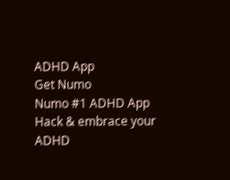ADHD App
Get Numo
Numo #1 ADHD App
Hack & embrace your ADHD